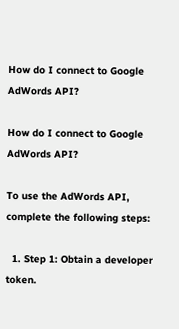How do I connect to Google AdWords API?

How do I connect to Google AdWords API?

To use the AdWords API, complete the following steps:

  1. Step 1: Obtain a developer token.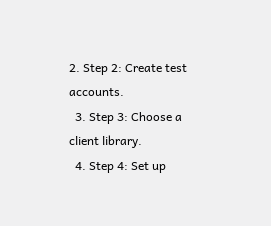2. Step 2: Create test accounts.
  3. Step 3: Choose a client library.
  4. Step 4: Set up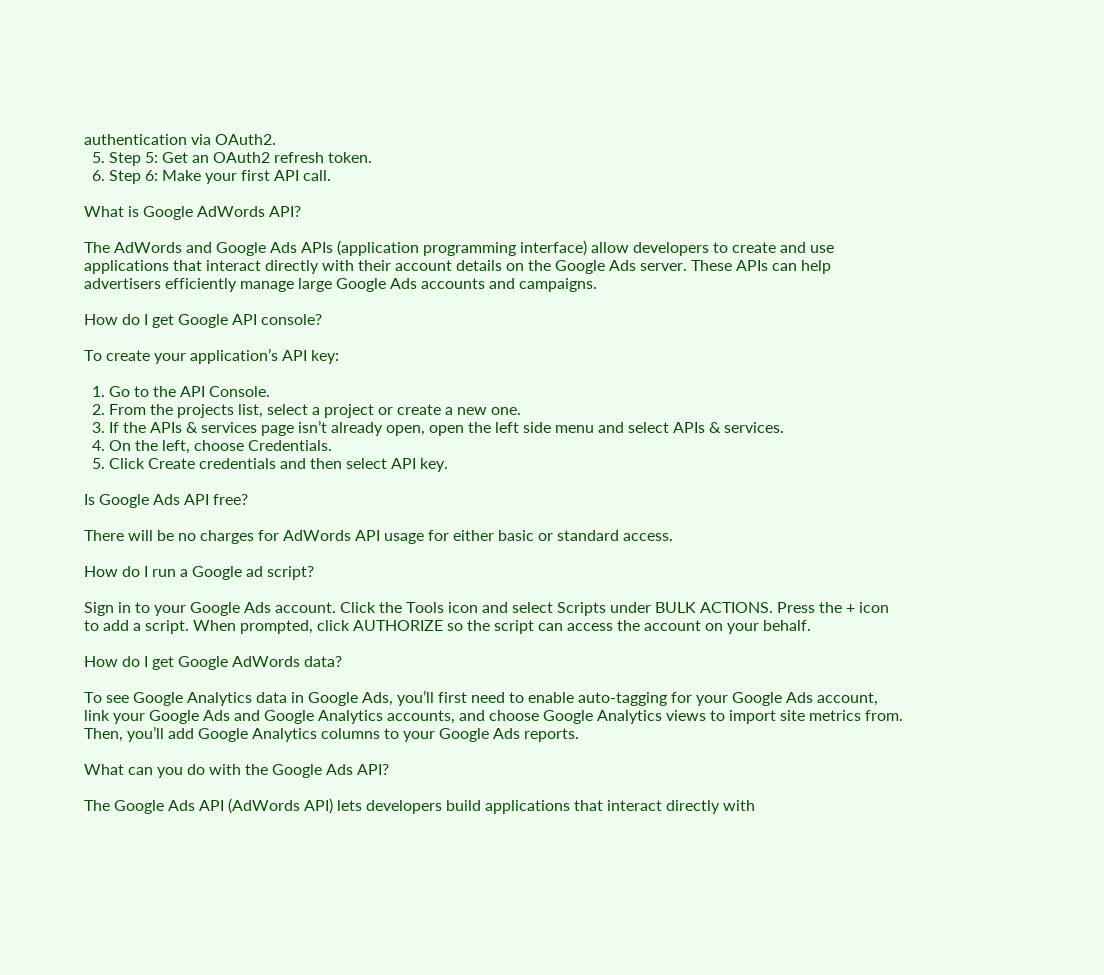authentication via OAuth2.
  5. Step 5: Get an OAuth2 refresh token.
  6. Step 6: Make your first API call.

What is Google AdWords API?

The AdWords and Google Ads APIs (application programming interface) allow developers to create and use applications that interact directly with their account details on the Google Ads server. These APIs can help advertisers efficiently manage large Google Ads accounts and campaigns.

How do I get Google API console?

To create your application’s API key:

  1. Go to the API Console.
  2. From the projects list, select a project or create a new one.
  3. If the APIs & services page isn’t already open, open the left side menu and select APIs & services.
  4. On the left, choose Credentials.
  5. Click Create credentials and then select API key.

Is Google Ads API free?

There will be no charges for AdWords API usage for either basic or standard access.

How do I run a Google ad script?

Sign in to your Google Ads account. Click the Tools icon and select Scripts under BULK ACTIONS. Press the + icon to add a script. When prompted, click AUTHORIZE so the script can access the account on your behalf.

How do I get Google AdWords data?

To see Google Analytics data in Google Ads, you’ll first need to enable auto-tagging for your Google Ads account, link your Google Ads and Google Analytics accounts, and choose Google Analytics views to import site metrics from. Then, you’ll add Google Analytics columns to your Google Ads reports.

What can you do with the Google Ads API?

The Google Ads API (AdWords API) lets developers build applications that interact directly with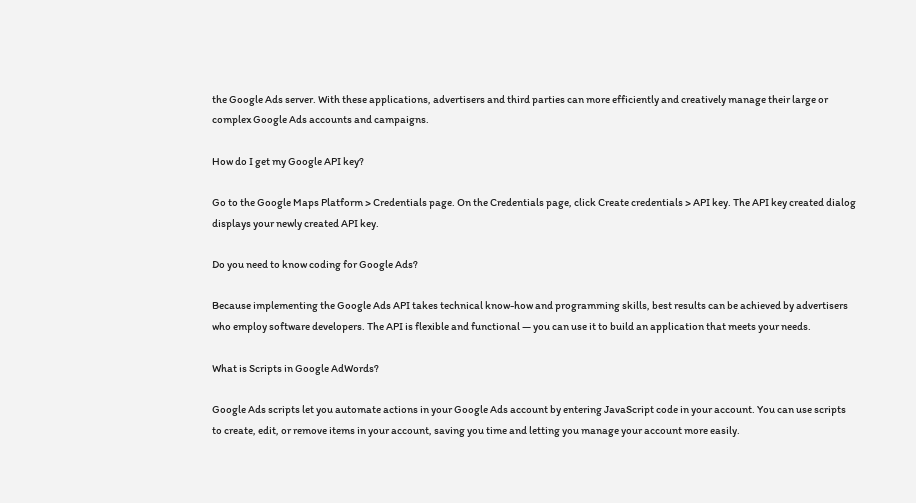the Google Ads server. With these applications, advertisers and third parties can more efficiently and creatively manage their large or complex Google Ads accounts and campaigns.

How do I get my Google API key?

Go to the Google Maps Platform > Credentials page. On the Credentials page, click Create credentials > API key. The API key created dialog displays your newly created API key.

Do you need to know coding for Google Ads?

Because implementing the Google Ads API takes technical know-how and programming skills, best results can be achieved by advertisers who employ software developers. The API is flexible and functional — you can use it to build an application that meets your needs.

What is Scripts in Google AdWords?

Google Ads scripts let you automate actions in your Google Ads account by entering JavaScript code in your account. You can use scripts to create, edit, or remove items in your account, saving you time and letting you manage your account more easily.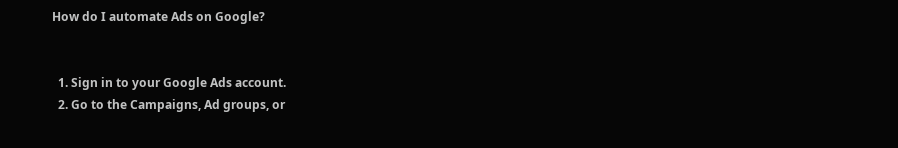How do I automate Ads on Google?


  1. Sign in to your Google Ads account.
  2. Go to the Campaigns, Ad groups, or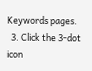Keywords pages.
  3. Click the 3-dot icon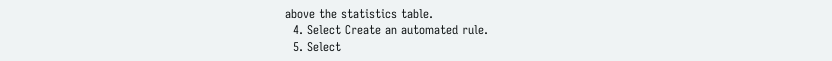above the statistics table.
  4. Select Create an automated rule.
  5. Select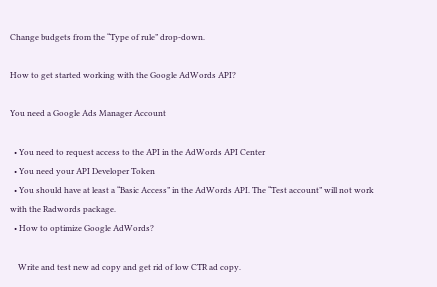Change budgets from the “Type of rule” drop-down.

How to get started working with the Google AdWords API?

You need a Google Ads Manager Account

  • You need to request access to the API in the AdWords API Center
  • You need your API Developer Token
  • You should have at least a “Basic Access” in the AdWords API. The “Test account” will not work with the Radwords package.
  • How to optimize Google AdWords?

    Write and test new ad copy and get rid of low CTR ad copy.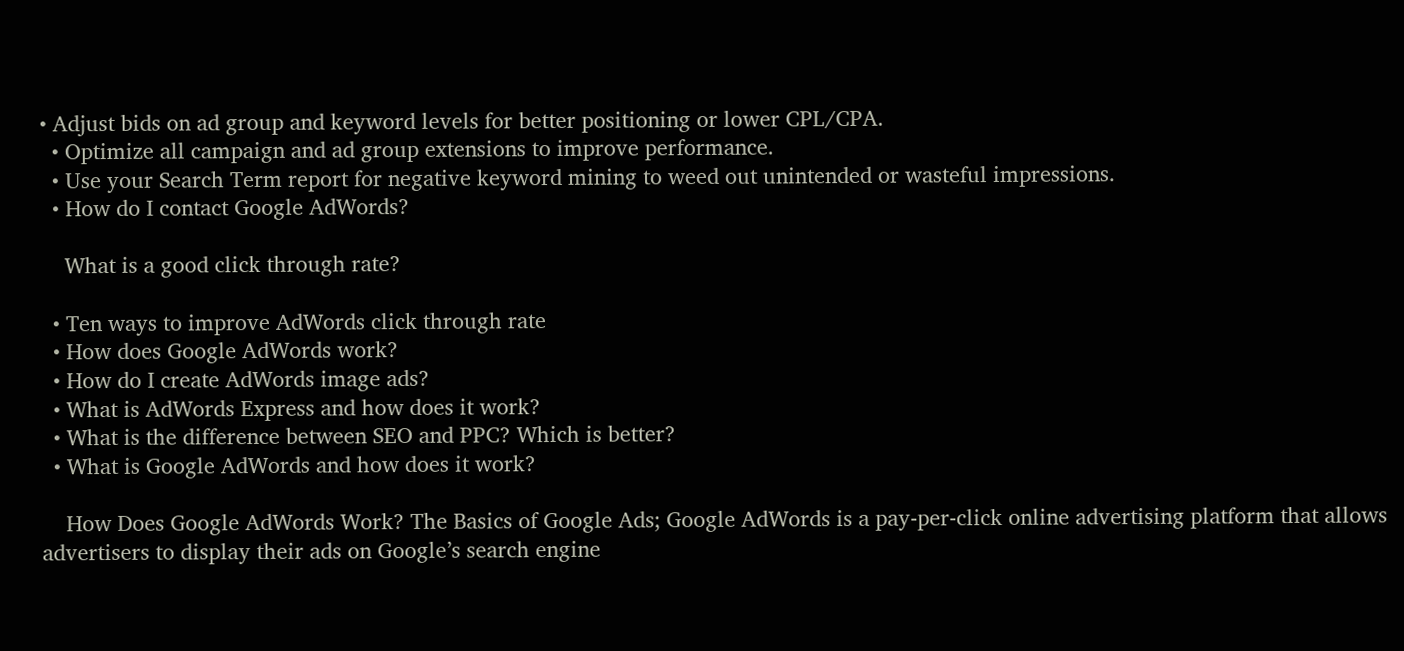• Adjust bids on ad group and keyword levels for better positioning or lower CPL/CPA.
  • Optimize all campaign and ad group extensions to improve performance.
  • Use your Search Term report for negative keyword mining to weed out unintended or wasteful impressions.
  • How do I contact Google AdWords?

    What is a good click through rate?

  • Ten ways to improve AdWords click through rate
  • How does Google AdWords work?
  • How do I create AdWords image ads?
  • What is AdWords Express and how does it work?
  • What is the difference between SEO and PPC? Which is better?
  • What is Google AdWords and how does it work?

    How Does Google AdWords Work? The Basics of Google Ads; Google AdWords is a pay-per-click online advertising platform that allows advertisers to display their ads on Google’s search engine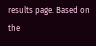results page. Based on the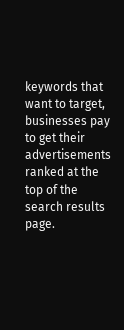keywords that want to target, businesses pay to get their advertisements ranked at the top of the search results page.